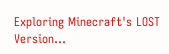Exploring Minecraft's LOST Version...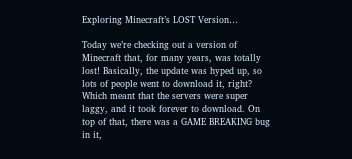Exploring Minecraft’s LOST Version…

Today we’re checking out a version of Minecraft that, for many years, was totally lost! Basically, the update was hyped up, so lots of people went to download it, right? Which meant that the servers were super laggy, and it took forever to download. On top of that, there was a GAME BREAKING bug in it,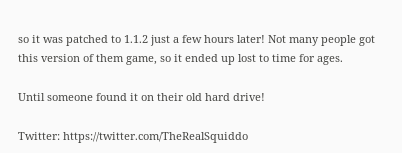so it was patched to 1.1.2 just a few hours later! Not many people got this version of them game, so it ended up lost to time for ages.

Until someone found it on their old hard drive!

Twitter: https://twitter.com/TheRealSquiddo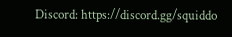Discord: https://discord.gg/squiddo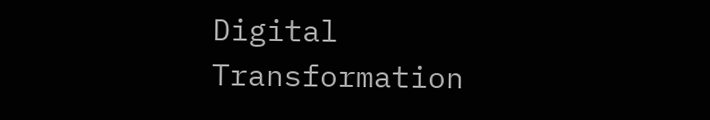Digital Transformation